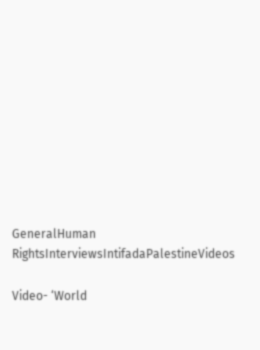GeneralHuman RightsInterviewsIntifadaPalestineVideos

Video- ‘World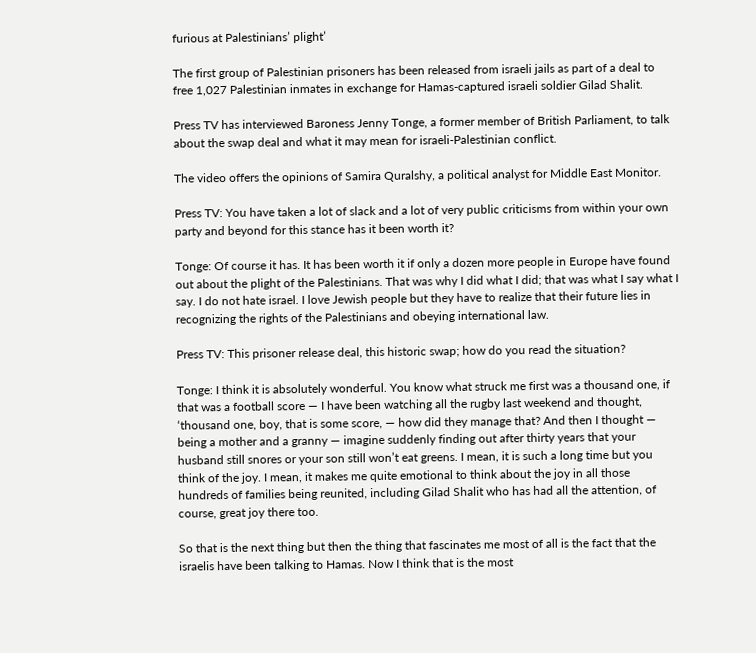furious at Palestinians’ plight’

The first group of Palestinian prisoners has been released from israeli jails as part of a deal to free 1,027 Palestinian inmates in exchange for Hamas-captured israeli soldier Gilad Shalit.

Press TV has interviewed Baroness Jenny Tonge, a former member of British Parliament, to talk about the swap deal and what it may mean for israeli-Palestinian conflict.

The video offers the opinions of Samira Quralshy, a political analyst for Middle East Monitor.

Press TV: You have taken a lot of slack and a lot of very public criticisms from within your own party and beyond for this stance has it been worth it?

Tonge: Of course it has. It has been worth it if only a dozen more people in Europe have found out about the plight of the Palestinians. That was why I did what I did; that was what I say what I say. I do not hate israel. I love Jewish people but they have to realize that their future lies in recognizing the rights of the Palestinians and obeying international law.

Press TV: This prisoner release deal, this historic swap; how do you read the situation?

Tonge: I think it is absolutely wonderful. You know what struck me first was a thousand one, if that was a football score — I have been watching all the rugby last weekend and thought, ‘thousand one, boy, that is some score, — how did they manage that? And then I thought — being a mother and a granny — imagine suddenly finding out after thirty years that your husband still snores or your son still won’t eat greens. I mean, it is such a long time but you think of the joy. I mean, it makes me quite emotional to think about the joy in all those hundreds of families being reunited, including Gilad Shalit who has had all the attention, of course, great joy there too.

So that is the next thing but then the thing that fascinates me most of all is the fact that the israelis have been talking to Hamas. Now I think that is the most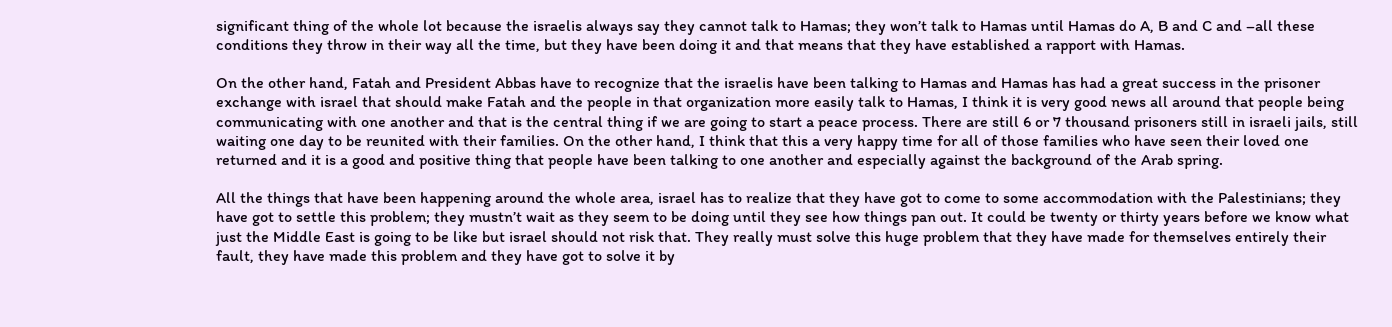significant thing of the whole lot because the israelis always say they cannot talk to Hamas; they won’t talk to Hamas until Hamas do A, B and C and –all these conditions they throw in their way all the time, but they have been doing it and that means that they have established a rapport with Hamas.

On the other hand, Fatah and President Abbas have to recognize that the israelis have been talking to Hamas and Hamas has had a great success in the prisoner exchange with israel that should make Fatah and the people in that organization more easily talk to Hamas, I think it is very good news all around that people being communicating with one another and that is the central thing if we are going to start a peace process. There are still 6 or 7 thousand prisoners still in israeli jails, still waiting one day to be reunited with their families. On the other hand, I think that this a very happy time for all of those families who have seen their loved one returned and it is a good and positive thing that people have been talking to one another and especially against the background of the Arab spring.

All the things that have been happening around the whole area, israel has to realize that they have got to come to some accommodation with the Palestinians; they have got to settle this problem; they mustn’t wait as they seem to be doing until they see how things pan out. It could be twenty or thirty years before we know what just the Middle East is going to be like but israel should not risk that. They really must solve this huge problem that they have made for themselves entirely their fault, they have made this problem and they have got to solve it by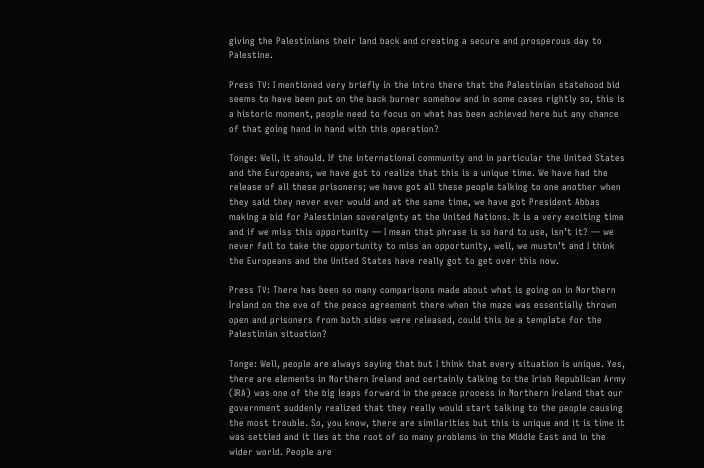giving the Palestinians their land back and creating a secure and prosperous day to Palestine.

Press TV: I mentioned very briefly in the intro there that the Palestinian statehood bid seems to have been put on the back burner somehow and in some cases rightly so, this is a historic moment, people need to focus on what has been achieved here but any chance of that going hand in hand with this operation?

Tonge: Well, it should. If the international community and in particular the United States and the Europeans, we have got to realize that this is a unique time. We have had the release of all these prisoners; we have got all these people talking to one another when they said they never ever would and at the same time, we have got President Abbas making a bid for Palestinian sovereignty at the United Nations. It is a very exciting time and if we miss this opportunity — I mean that phrase is so hard to use, isn’t it? — we never fail to take the opportunity to miss an opportunity, well, we mustn’t and I think the Europeans and the United States have really got to get over this now.

Press TV: There has been so many comparisons made about what is going on in Northern Ireland on the eve of the peace agreement there when the maze was essentially thrown open and prisoners from both sides were released, could this be a template for the Palestinian situation?

Tonge: Well, people are always saying that but I think that every situation is unique. Yes, there are elements in Northern Ireland and certainly talking to the Irish Republican Army (IRA) was one of the big leaps forward in the peace process in Northern Ireland that our government suddenly realized that they really would start talking to the people causing the most trouble. So, you know, there are similarities but this is unique and it is time it was settled and it lies at the root of so many problems in the Middle East and in the wider world. People are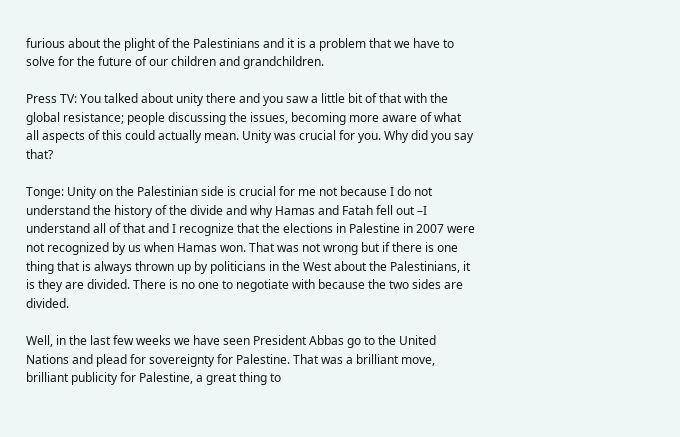furious about the plight of the Palestinians and it is a problem that we have to solve for the future of our children and grandchildren.

Press TV: You talked about unity there and you saw a little bit of that with the global resistance; people discussing the issues, becoming more aware of what all aspects of this could actually mean. Unity was crucial for you. Why did you say that?

Tonge: Unity on the Palestinian side is crucial for me not because I do not understand the history of the divide and why Hamas and Fatah fell out –I understand all of that and I recognize that the elections in Palestine in 2007 were not recognized by us when Hamas won. That was not wrong but if there is one thing that is always thrown up by politicians in the West about the Palestinians, it is they are divided. There is no one to negotiate with because the two sides are divided.

Well, in the last few weeks we have seen President Abbas go to the United Nations and plead for sovereignty for Palestine. That was a brilliant move, brilliant publicity for Palestine, a great thing to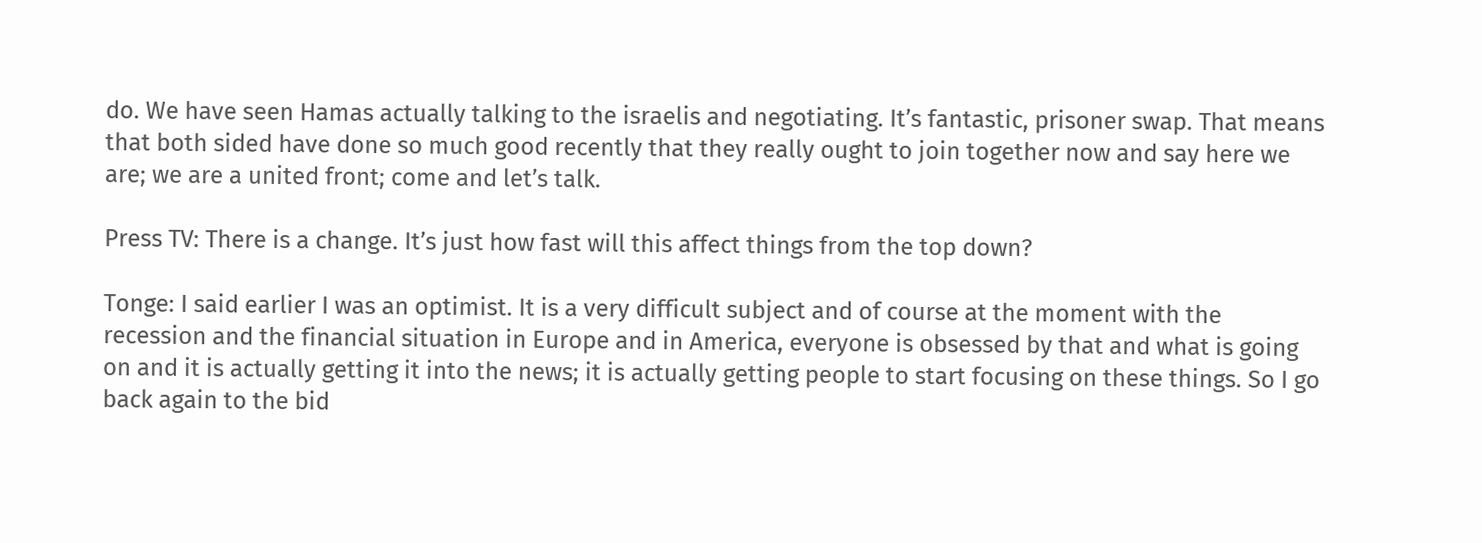do. We have seen Hamas actually talking to the israelis and negotiating. It’s fantastic, prisoner swap. That means that both sided have done so much good recently that they really ought to join together now and say here we are; we are a united front; come and let’s talk.

Press TV: There is a change. It’s just how fast will this affect things from the top down?

Tonge: I said earlier I was an optimist. It is a very difficult subject and of course at the moment with the recession and the financial situation in Europe and in America, everyone is obsessed by that and what is going on and it is actually getting it into the news; it is actually getting people to start focusing on these things. So I go back again to the bid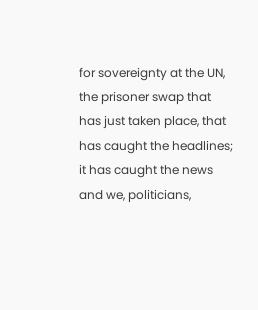for sovereignty at the UN, the prisoner swap that has just taken place, that has caught the headlines; it has caught the news and we, politicians,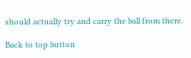should actually try and carry the ball from there.

Back to top button